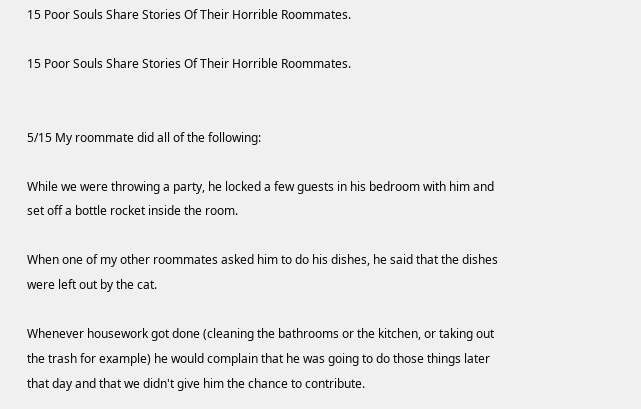15 Poor Souls Share Stories Of Their Horrible Roommates.

15 Poor Souls Share Stories Of Their Horrible Roommates.


5/15 My roommate did all of the following:

While we were throwing a party, he locked a few guests in his bedroom with him and set off a bottle rocket inside the room.

When one of my other roommates asked him to do his dishes, he said that the dishes were left out by the cat.

Whenever housework got done (cleaning the bathrooms or the kitchen, or taking out the trash for example) he would complain that he was going to do those things later that day and that we didn't give him the chance to contribute.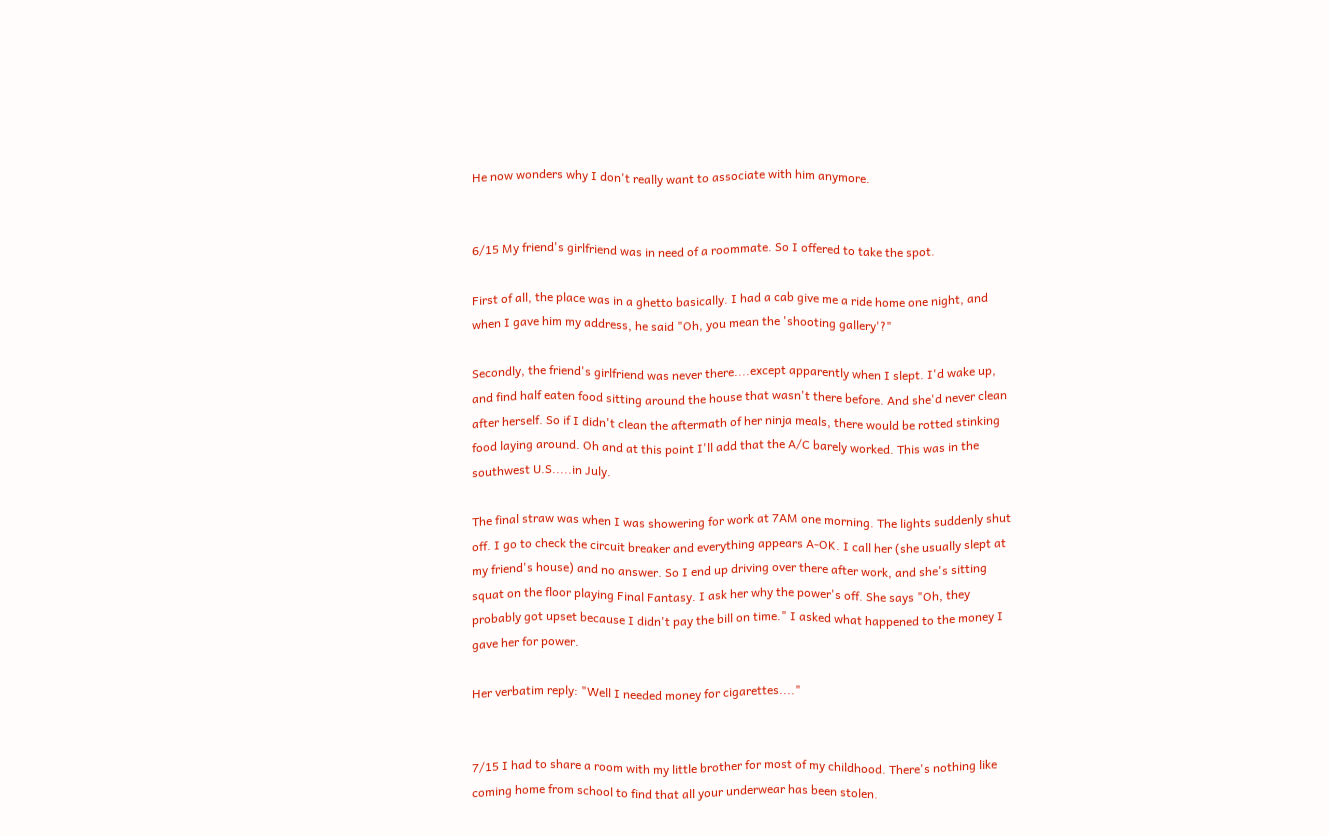He now wonders why I don't really want to associate with him anymore.


6/15 My friend's girlfriend was in need of a roommate. So I offered to take the spot.

First of all, the place was in a ghetto basically. I had a cab give me a ride home one night, and when I gave him my address, he said "Oh, you mean the 'shooting gallery'?"

Secondly, the friend's girlfriend was never there....except apparently when I slept. I'd wake up, and find half eaten food sitting around the house that wasn't there before. And she'd never clean after herself. So if I didn't clean the aftermath of her ninja meals, there would be rotted stinking food laying around. Oh and at this point I'll add that the A/C barely worked. This was in the southwest U.S.....in July.

The final straw was when I was showering for work at 7AM one morning. The lights suddenly shut off. I go to check the circuit breaker and everything appears A-OK. I call her (she usually slept at my friend's house) and no answer. So I end up driving over there after work, and she's sitting squat on the floor playing Final Fantasy. I ask her why the power's off. She says "Oh, they probably got upset because I didn't pay the bill on time." I asked what happened to the money I gave her for power.

Her verbatim reply: "Well I needed money for cigarettes...."


7/15 I had to share a room with my little brother for most of my childhood. There's nothing like coming home from school to find that all your underwear has been stolen.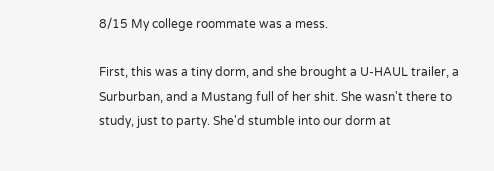8/15 My college roommate was a mess.

First, this was a tiny dorm, and she brought a U-HAUL trailer, a Surburban, and a Mustang full of her shit. She wasn't there to study, just to party. She'd stumble into our dorm at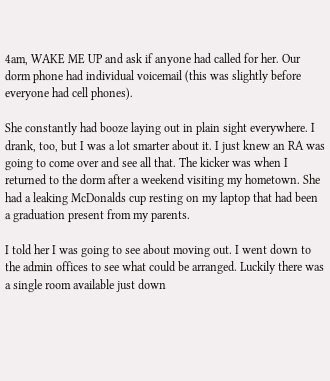4am, WAKE ME UP and ask if anyone had called for her. Our dorm phone had individual voicemail (this was slightly before everyone had cell phones).

She constantly had booze laying out in plain sight everywhere. I drank, too, but I was a lot smarter about it. I just knew an RA was going to come over and see all that. The kicker was when I returned to the dorm after a weekend visiting my hometown. She had a leaking McDonalds cup resting on my laptop that had been a graduation present from my parents.

I told her I was going to see about moving out. I went down to the admin offices to see what could be arranged. Luckily there was a single room available just down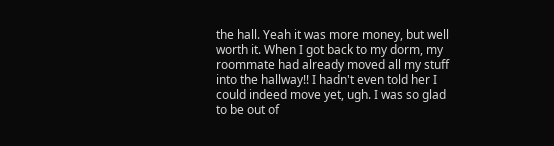the hall. Yeah it was more money, but well worth it. When I got back to my dorm, my roommate had already moved all my stuff into the hallway!! I hadn't even told her I could indeed move yet, ugh. I was so glad to be out of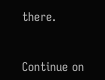there.


Continue on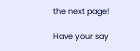the next page!

Have your say